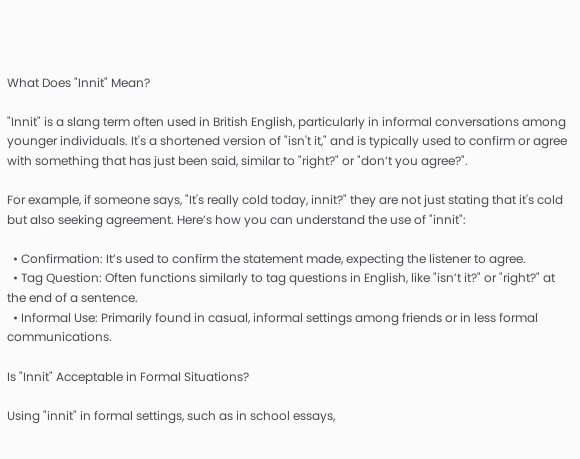What Does "Innit" Mean?

"Innit" is a slang term often used in British English, particularly in informal conversations among younger individuals. It's a shortened version of "isn't it," and is typically used to confirm or agree with something that has just been said, similar to "right?" or "don’t you agree?".

For example, if someone says, "It's really cold today, innit?" they are not just stating that it's cold but also seeking agreement. Here’s how you can understand the use of "innit":

  • Confirmation: It’s used to confirm the statement made, expecting the listener to agree.
  • Tag Question: Often functions similarly to tag questions in English, like "isn’t it?" or "right?" at the end of a sentence.
  • Informal Use: Primarily found in casual, informal settings among friends or in less formal communications.

Is "Innit" Acceptable in Formal Situations?

Using "innit" in formal settings, such as in school essays,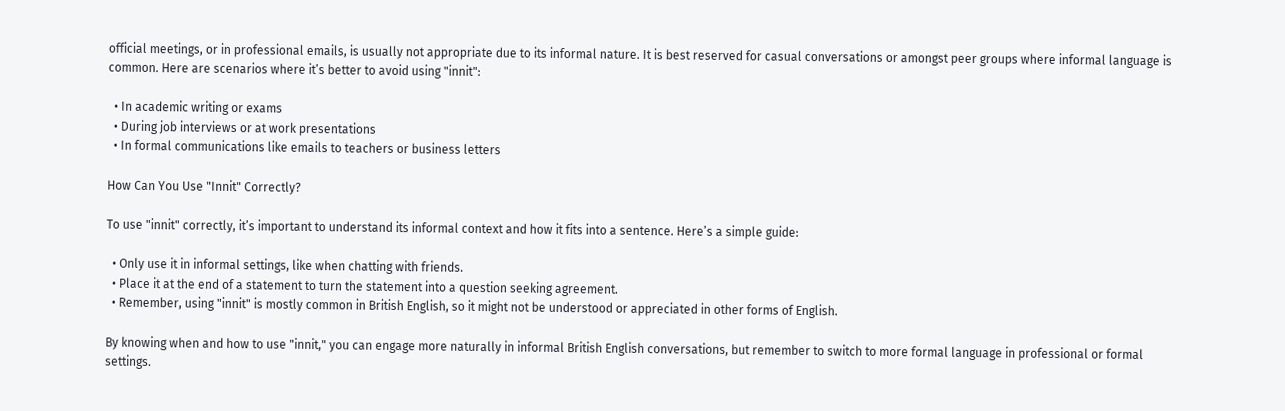official meetings, or in professional emails, is usually not appropriate due to its informal nature. It is best reserved for casual conversations or amongst peer groups where informal language is common. Here are scenarios where it’s better to avoid using "innit":

  • In academic writing or exams
  • During job interviews or at work presentations
  • In formal communications like emails to teachers or business letters

How Can You Use "Innit" Correctly?

To use "innit" correctly, it’s important to understand its informal context and how it fits into a sentence. Here’s a simple guide:

  • Only use it in informal settings, like when chatting with friends.
  • Place it at the end of a statement to turn the statement into a question seeking agreement.
  • Remember, using "innit" is mostly common in British English, so it might not be understood or appreciated in other forms of English.

By knowing when and how to use "innit," you can engage more naturally in informal British English conversations, but remember to switch to more formal language in professional or formal settings.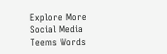Explore More Social Media Teems Words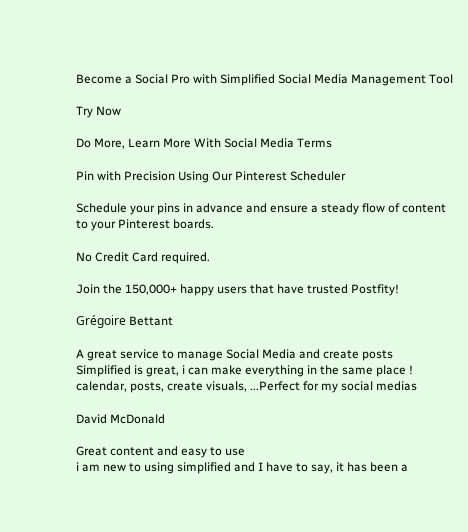Become a Social Pro with Simplified Social Media Management Tool

Try Now

Do More, Learn More With Social Media Terms

Pin with Precision Using Our Pinterest Scheduler

Schedule your pins in advance and ensure a steady flow of content to your Pinterest boards.

No Credit Card required.

Join the 150,000+ happy users that have trusted Postfity!

Grégoire Bettant

A great service to manage Social Media and create posts
Simplified is great, i can make everything in the same place ! calendar, posts, create visuals, ...Perfect for my social medias

David McDonald

Great content and easy to use
i am new to using simplified and I have to say, it has been a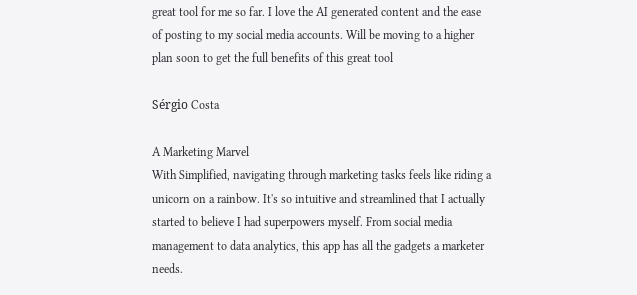great tool for me so far. I love the AI generated content and the ease of posting to my social media accounts. Will be moving to a higher plan soon to get the full benefits of this great tool

Sérgio Costa

A Marketing Marvel
With Simplified, navigating through marketing tasks feels like riding a unicorn on a rainbow. It's so intuitive and streamlined that I actually started to believe I had superpowers myself. From social media management to data analytics, this app has all the gadgets a marketer needs.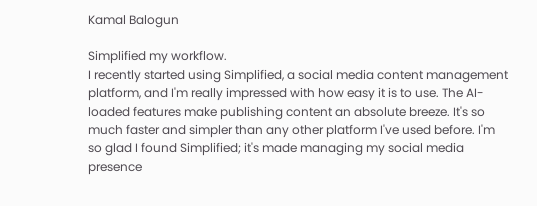Kamal Balogun

Simplified my workflow.
I recently started using Simplified, a social media content management platform, and I'm really impressed with how easy it is to use. The AI-loaded features make publishing content an absolute breeze. It's so much faster and simpler than any other platform I've used before. I'm so glad I found Simplified; it's made managing my social media presence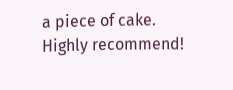a piece of cake. Highly recommend!